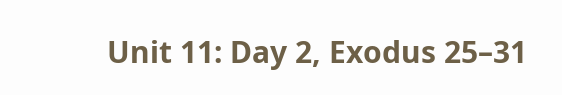Unit 11: Day 2, Exodus 25–31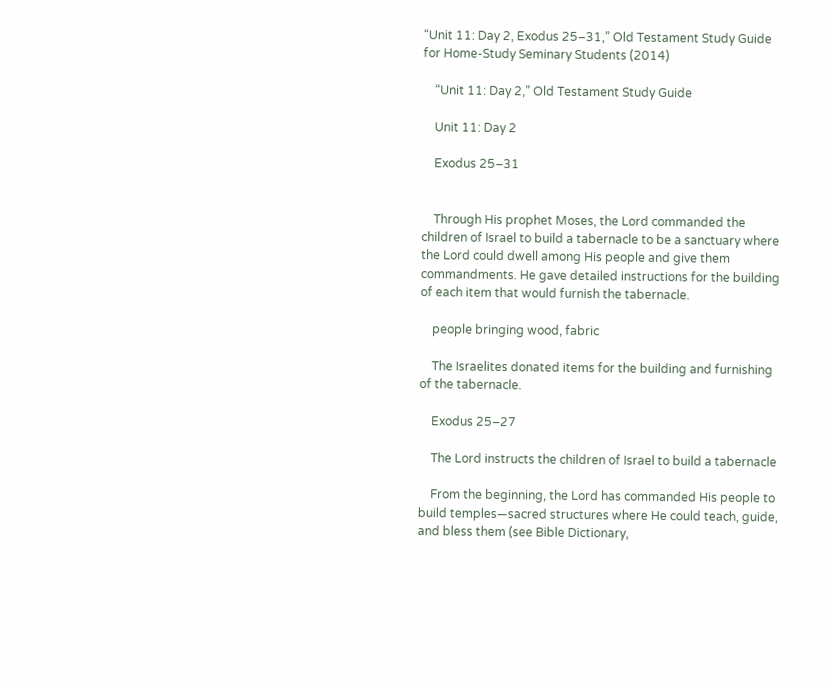“Unit 11: Day 2, Exodus 25–31,” Old Testament Study Guide for Home-Study Seminary Students (2014)

    “Unit 11: Day 2,” Old Testament Study Guide

    Unit 11: Day 2

    Exodus 25–31


    Through His prophet Moses, the Lord commanded the children of Israel to build a tabernacle to be a sanctuary where the Lord could dwell among His people and give them commandments. He gave detailed instructions for the building of each item that would furnish the tabernacle.

    people bringing wood, fabric

    The Israelites donated items for the building and furnishing of the tabernacle.

    Exodus 25–27

    The Lord instructs the children of Israel to build a tabernacle

    From the beginning, the Lord has commanded His people to build temples—sacred structures where He could teach, guide, and bless them (see Bible Dictionary,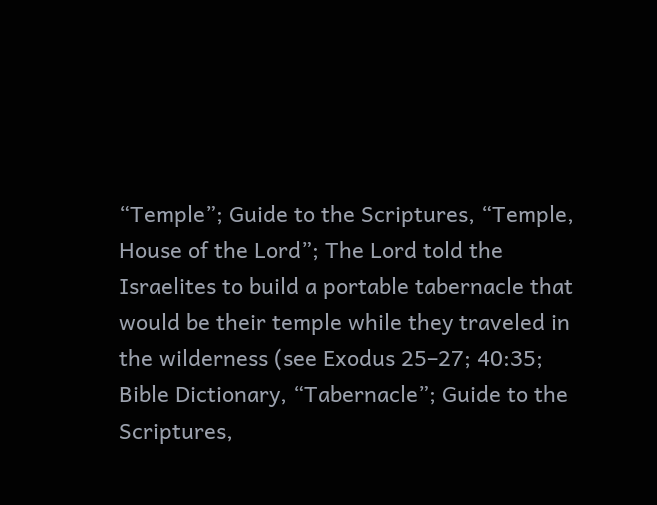“Temple”; Guide to the Scriptures, “Temple, House of the Lord”; The Lord told the Israelites to build a portable tabernacle that would be their temple while they traveled in the wilderness (see Exodus 25–27; 40:35; Bible Dictionary, “Tabernacle”; Guide to the Scriptures,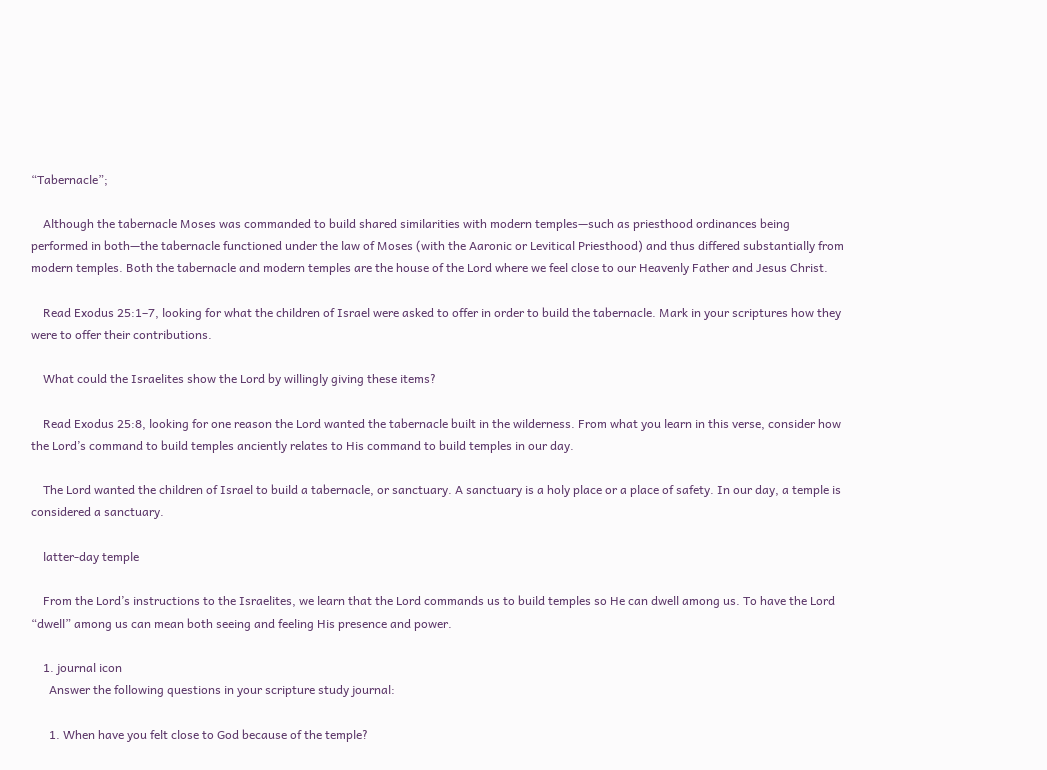“Tabernacle”;

    Although the tabernacle Moses was commanded to build shared similarities with modern temples—such as priesthood ordinances being performed in both—the tabernacle functioned under the law of Moses (with the Aaronic or Levitical Priesthood) and thus differed substantially from modern temples. Both the tabernacle and modern temples are the house of the Lord where we feel close to our Heavenly Father and Jesus Christ.

    Read Exodus 25:1–7, looking for what the children of Israel were asked to offer in order to build the tabernacle. Mark in your scriptures how they were to offer their contributions.

    What could the Israelites show the Lord by willingly giving these items?

    Read Exodus 25:8, looking for one reason the Lord wanted the tabernacle built in the wilderness. From what you learn in this verse, consider how the Lord’s command to build temples anciently relates to His command to build temples in our day.

    The Lord wanted the children of Israel to build a tabernacle, or sanctuary. A sanctuary is a holy place or a place of safety. In our day, a temple is considered a sanctuary.

    latter-day temple

    From the Lord’s instructions to the Israelites, we learn that the Lord commands us to build temples so He can dwell among us. To have the Lord “dwell” among us can mean both seeing and feeling His presence and power.

    1. journal icon
      Answer the following questions in your scripture study journal:

      1. When have you felt close to God because of the temple?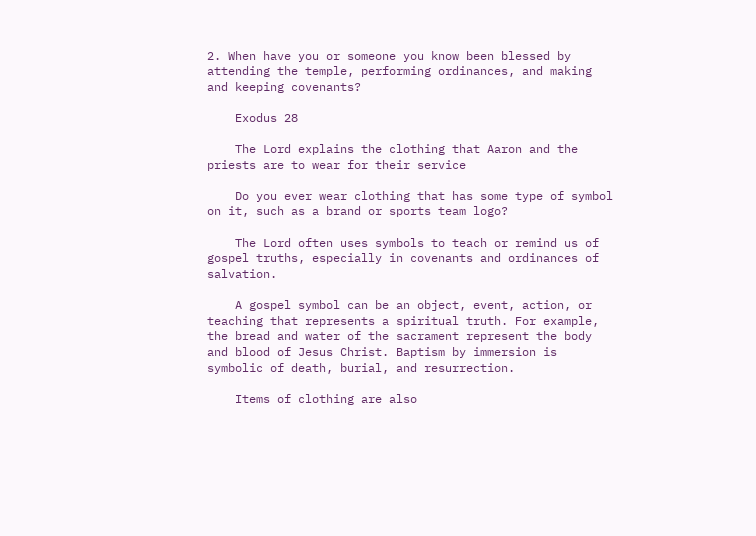2. When have you or someone you know been blessed by attending the temple, performing ordinances, and making and keeping covenants?

    Exodus 28

    The Lord explains the clothing that Aaron and the priests are to wear for their service

    Do you ever wear clothing that has some type of symbol on it, such as a brand or sports team logo?

    The Lord often uses symbols to teach or remind us of gospel truths, especially in covenants and ordinances of salvation.

    A gospel symbol can be an object, event, action, or teaching that represents a spiritual truth. For example, the bread and water of the sacrament represent the body and blood of Jesus Christ. Baptism by immersion is symbolic of death, burial, and resurrection.

    Items of clothing are also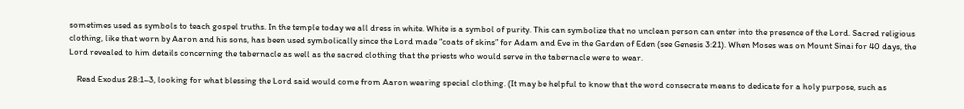sometimes used as symbols to teach gospel truths. In the temple today we all dress in white. White is a symbol of purity. This can symbolize that no unclean person can enter into the presence of the Lord. Sacred religious clothing, like that worn by Aaron and his sons, has been used symbolically since the Lord made “coats of skins” for Adam and Eve in the Garden of Eden (see Genesis 3:21). When Moses was on Mount Sinai for 40 days, the Lord revealed to him details concerning the tabernacle as well as the sacred clothing that the priests who would serve in the tabernacle were to wear.

    Read Exodus 28:1–3, looking for what blessing the Lord said would come from Aaron wearing special clothing. (It may be helpful to know that the word consecrate means to dedicate for a holy purpose, such as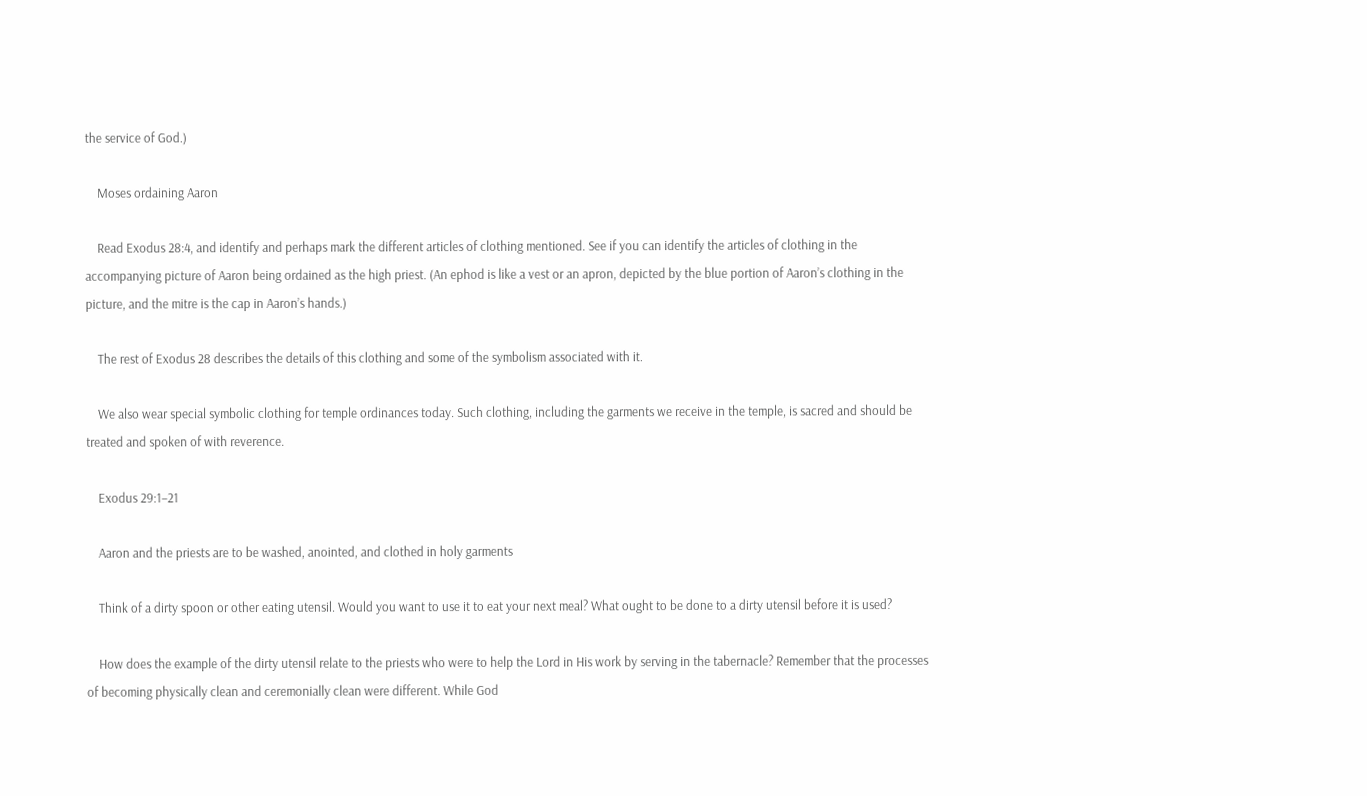the service of God.)

    Moses ordaining Aaron

    Read Exodus 28:4, and identify and perhaps mark the different articles of clothing mentioned. See if you can identify the articles of clothing in the accompanying picture of Aaron being ordained as the high priest. (An ephod is like a vest or an apron, depicted by the blue portion of Aaron’s clothing in the picture, and the mitre is the cap in Aaron’s hands.)

    The rest of Exodus 28 describes the details of this clothing and some of the symbolism associated with it.

    We also wear special symbolic clothing for temple ordinances today. Such clothing, including the garments we receive in the temple, is sacred and should be treated and spoken of with reverence.

    Exodus 29:1–21

    Aaron and the priests are to be washed, anointed, and clothed in holy garments

    Think of a dirty spoon or other eating utensil. Would you want to use it to eat your next meal? What ought to be done to a dirty utensil before it is used?

    How does the example of the dirty utensil relate to the priests who were to help the Lord in His work by serving in the tabernacle? Remember that the processes of becoming physically clean and ceremonially clean were different. While God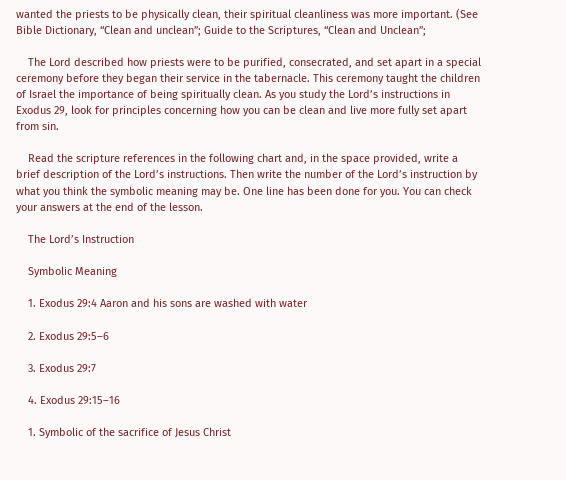wanted the priests to be physically clean, their spiritual cleanliness was more important. (See Bible Dictionary, “Clean and unclean”; Guide to the Scriptures, “Clean and Unclean”;

    The Lord described how priests were to be purified, consecrated, and set apart in a special ceremony before they began their service in the tabernacle. This ceremony taught the children of Israel the importance of being spiritually clean. As you study the Lord’s instructions in Exodus 29, look for principles concerning how you can be clean and live more fully set apart from sin.

    Read the scripture references in the following chart and, in the space provided, write a brief description of the Lord’s instructions. Then write the number of the Lord’s instruction by what you think the symbolic meaning may be. One line has been done for you. You can check your answers at the end of the lesson.

    The Lord’s Instruction

    Symbolic Meaning

    1. Exodus 29:4 Aaron and his sons are washed with water

    2. Exodus 29:5–6

    3. Exodus 29:7

    4. Exodus 29:15–16

    1. Symbolic of the sacrifice of Jesus Christ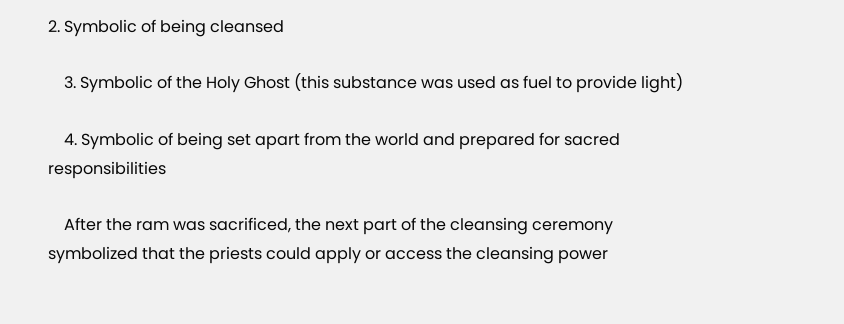2. Symbolic of being cleansed

    3. Symbolic of the Holy Ghost (this substance was used as fuel to provide light)

    4. Symbolic of being set apart from the world and prepared for sacred responsibilities

    After the ram was sacrificed, the next part of the cleansing ceremony symbolized that the priests could apply or access the cleansing power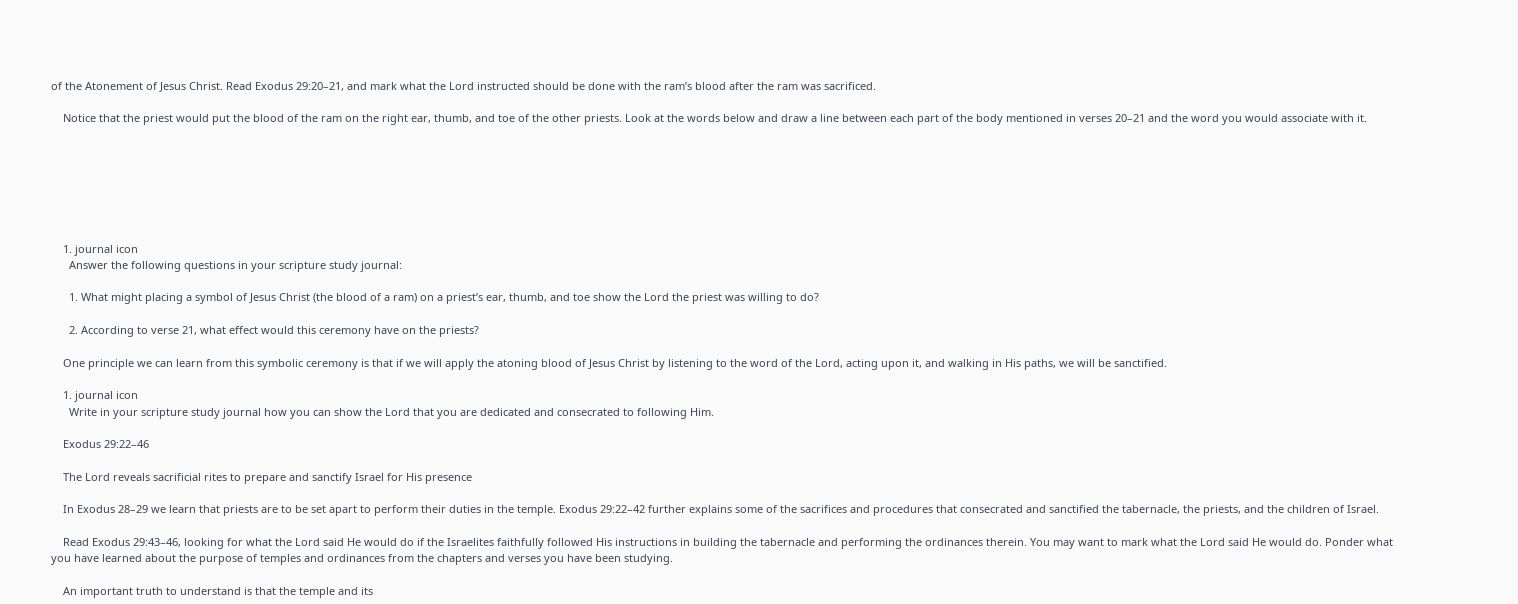of the Atonement of Jesus Christ. Read Exodus 29:20–21, and mark what the Lord instructed should be done with the ram’s blood after the ram was sacrificed.

    Notice that the priest would put the blood of the ram on the right ear, thumb, and toe of the other priests. Look at the words below and draw a line between each part of the body mentioned in verses 20–21 and the word you would associate with it.







    1. journal icon
      Answer the following questions in your scripture study journal:

      1. What might placing a symbol of Jesus Christ (the blood of a ram) on a priest’s ear, thumb, and toe show the Lord the priest was willing to do?

      2. According to verse 21, what effect would this ceremony have on the priests?

    One principle we can learn from this symbolic ceremony is that if we will apply the atoning blood of Jesus Christ by listening to the word of the Lord, acting upon it, and walking in His paths, we will be sanctified.

    1. journal icon
      Write in your scripture study journal how you can show the Lord that you are dedicated and consecrated to following Him.

    Exodus 29:22–46

    The Lord reveals sacrificial rites to prepare and sanctify Israel for His presence

    In Exodus 28–29 we learn that priests are to be set apart to perform their duties in the temple. Exodus 29:22–42 further explains some of the sacrifices and procedures that consecrated and sanctified the tabernacle, the priests, and the children of Israel.

    Read Exodus 29:43–46, looking for what the Lord said He would do if the Israelites faithfully followed His instructions in building the tabernacle and performing the ordinances therein. You may want to mark what the Lord said He would do. Ponder what you have learned about the purpose of temples and ordinances from the chapters and verses you have been studying.

    An important truth to understand is that the temple and its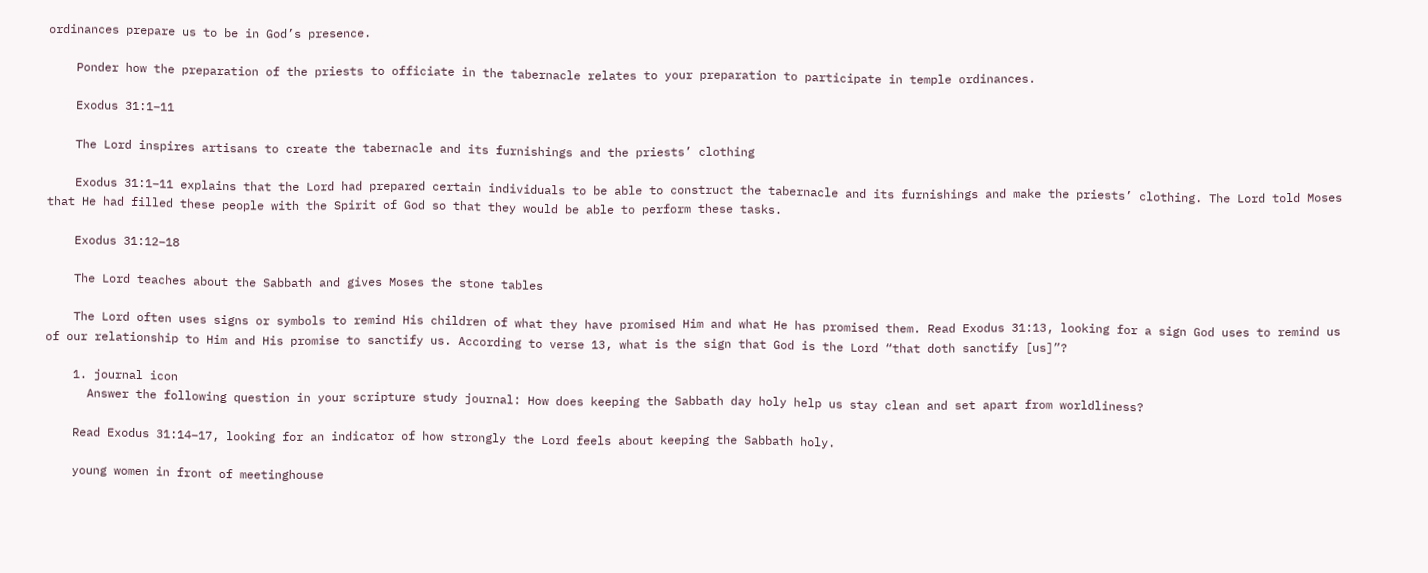ordinances prepare us to be in God’s presence.

    Ponder how the preparation of the priests to officiate in the tabernacle relates to your preparation to participate in temple ordinances.

    Exodus 31:1–11

    The Lord inspires artisans to create the tabernacle and its furnishings and the priests’ clothing

    Exodus 31:1–11 explains that the Lord had prepared certain individuals to be able to construct the tabernacle and its furnishings and make the priests’ clothing. The Lord told Moses that He had filled these people with the Spirit of God so that they would be able to perform these tasks.

    Exodus 31:12–18

    The Lord teaches about the Sabbath and gives Moses the stone tables

    The Lord often uses signs or symbols to remind His children of what they have promised Him and what He has promised them. Read Exodus 31:13, looking for a sign God uses to remind us of our relationship to Him and His promise to sanctify us. According to verse 13, what is the sign that God is the Lord “that doth sanctify [us]”?

    1. journal icon
      Answer the following question in your scripture study journal: How does keeping the Sabbath day holy help us stay clean and set apart from worldliness?

    Read Exodus 31:14–17, looking for an indicator of how strongly the Lord feels about keeping the Sabbath holy.

    young women in front of meetinghouse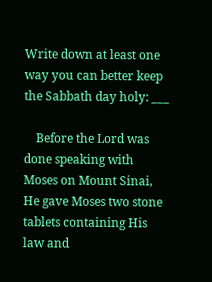Write down at least one way you can better keep the Sabbath day holy: ___

    Before the Lord was done speaking with Moses on Mount Sinai, He gave Moses two stone tablets containing His law and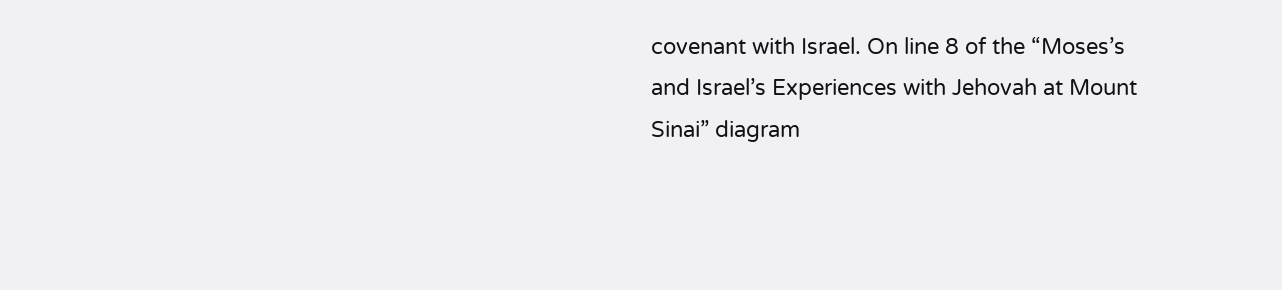covenant with Israel. On line 8 of the “Moses’s and Israel’s Experiences with Jehovah at Mount Sinai” diagram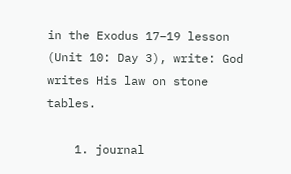in the Exodus 17–19 lesson (Unit 10: Day 3), write: God writes His law on stone tables.

    1. journal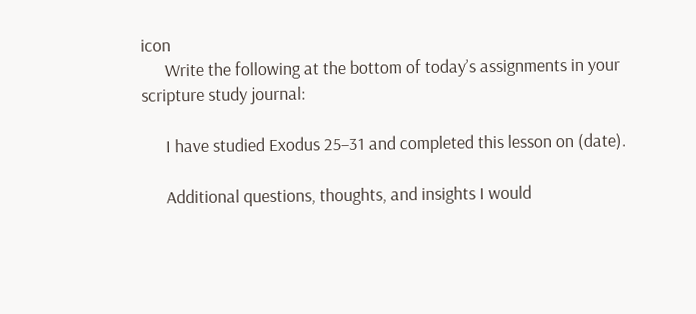icon
      Write the following at the bottom of today’s assignments in your scripture study journal:

      I have studied Exodus 25–31 and completed this lesson on (date).

      Additional questions, thoughts, and insights I would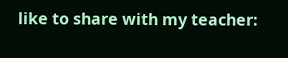like to share with my teacher: